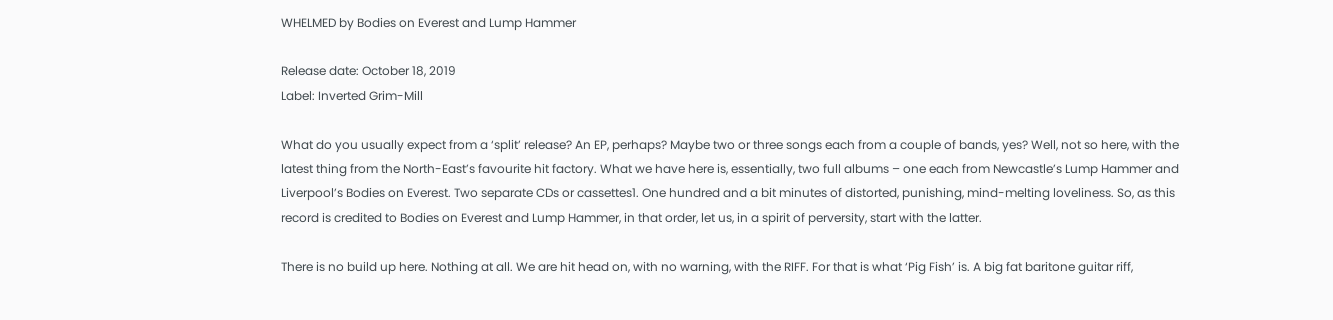WHELMED by Bodies on Everest and Lump Hammer

Release date: October 18, 2019
Label: Inverted Grim-Mill

What do you usually expect from a ‘split’ release? An EP, perhaps? Maybe two or three songs each from a couple of bands, yes? Well, not so here, with the latest thing from the North-East’s favourite hit factory. What we have here is, essentially, two full albums – one each from Newcastle’s Lump Hammer and Liverpool’s Bodies on Everest. Two separate CDs or cassettes1. One hundred and a bit minutes of distorted, punishing, mind-melting loveliness. So, as this record is credited to Bodies on Everest and Lump Hammer, in that order, let us, in a spirit of perversity, start with the latter.

There is no build up here. Nothing at all. We are hit head on, with no warning, with the RIFF. For that is what ‘Pig Fish’ is. A big fat baritone guitar riff,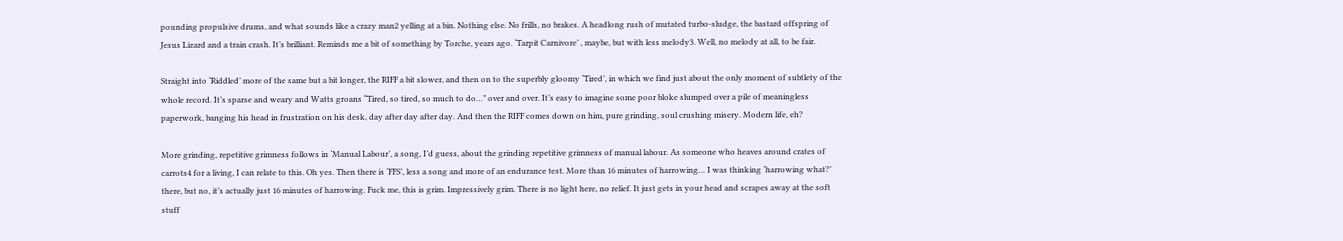pounding propulsive drums, and what sounds like a crazy man2 yelling at a bin. Nothing else. No frills, no brakes. A headlong rush of mutated turbo-sludge, the bastard offspring of Jesus Lizard and a train crash. It’s brilliant. Reminds me a bit of something by Torche, years ago. ‘Tarpit Carnivore’ , maybe, but with less melody3. Well, no melody at all, to be fair.

Straight into ‘Riddled’ more of the same but a bit longer, the RIFF a bit slower, and then on to the superbly gloomy ‘Tired’, in which we find just about the only moment of subtlety of the whole record. It’s sparse and weary and Watts groans “Tired, so tired, so much to do…” over and over. It’s easy to imagine some poor bloke slumped over a pile of meaningless paperwork, banging his head in frustration on his desk, day after day after day. And then the RIFF comes down on him, pure grinding, soul crushing misery. Modern life, eh?

More grinding, repetitive grimness follows in ‘Manual Labour’, a song, I’d guess, about the grinding repetitive grimness of manual labour. As someone who heaves around crates of carrots4 for a living, I can relate to this. Oh yes. Then there is ‘FFS’, less a song and more of an endurance test. More than 16 minutes of harrowing… I was thinking ‘harrowing what?’ there, but no, it’s actually just 16 minutes of harrowing. Fuck me, this is grim. Impressively grim. There is no light here, no relief. It just gets in your head and scrapes away at the soft stuff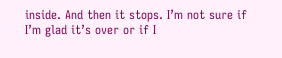inside. And then it stops. I’m not sure if I’m glad it’s over or if I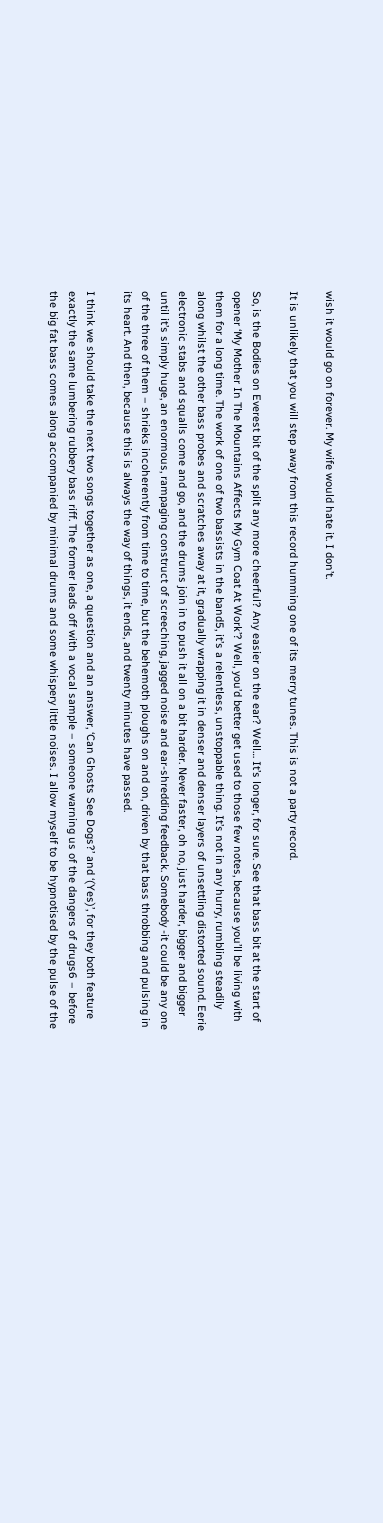wish it would go on forever. My wife would hate it. I don’t.

It is unlikely that you will step away from this record humming one of its merry tunes. This is not a party record.

So, is the Bodies on Everest bit of the split any more cheerful? Any easier on the ear? Well… It’s longer, for sure. See that bass bit at the start of opener ‘My Mother In The Mountains Affects My Gym Coat At Work’? Well, you’d better get used to those few notes, because you’ll be living with them for a long time. The work of one of two bassists in the band5, it’s a relentless, unstoppable thing. It’s not in any hurry, rumbling steadily along whilst the other bass probes and scratches away at it, gradually wrapping it in denser and denser layers of unsettling distorted sound. Eerie electronic stabs and squalls come and go, and the drums join in to push it all on a bit harder. Never faster, oh no, just harder, bigger and bigger until it’s simply huge, an enormous, rampaging construct of screeching, jagged noise and ear-shredding feedback. Somebody -it could be any one of the three of them – shrieks incoherently from time to time, but the behemoth ploughs on and on, driven by that bass throbbing and pulsing in its heart. And then, because this is always the way of things, it ends, and twenty minutes have passed.

I think we should take the next two songs together as one, a question and an answer, ‘Can Ghosts See Dogs?’ and ‘(Yes)’, for they both feature exactly the same lumbering rubbery bass riff. The former leads off with a vocal sample – someone warning us of the dangers of drugs6 – before the big fat bass comes along accompanied by minimal drums and some whispery little noises. I allow myself to be hypnotised by the pulse of the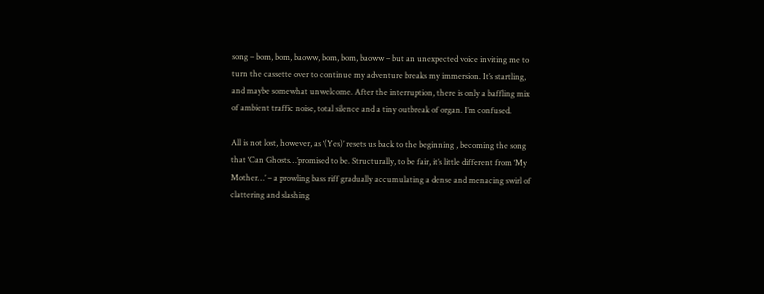song – bom, bom, baoww, bom, bom, baoww – but an unexpected voice inviting me to turn the cassette over to continue my adventure breaks my immersion. It’s startling, and maybe somewhat unwelcome. After the interruption, there is only a baffling mix of ambient traffic noise, total silence and a tiny outbreak of organ. I’m confused.

All is not lost, however, as ‘(Yes)’ resets us back to the beginning , becoming the song that ‘Can Ghosts…’promised to be. Structurally, to be fair, it’s little different from ‘My Mother…’ – a prowling bass riff gradually accumulating a dense and menacing swirl of clattering and slashing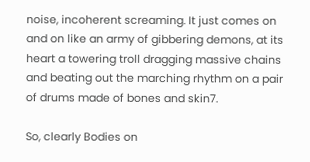noise, incoherent screaming. It just comes on and on like an army of gibbering demons, at its heart a towering troll dragging massive chains and beating out the marching rhythm on a pair of drums made of bones and skin7.

So, clearly Bodies on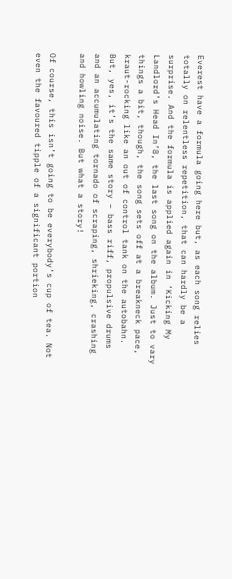Everest have a formula going here but, as each song relies totally on relentless repetition, that can hardly be a surprise. And the formula is applied again in ‘Kicking My Landlord’s Head In’8, the last song on the album. Just to vary things a bit, though, the song sets off at a breakneck pace, kraut-rocking like an out of control tank on the autobahn. But, yes, it’s the same story – bass riff, propulsive drums and an accumulating tornado of scraping, shrieking, crashing and howling noise. But what a story!

Of course, this isn’t going to be everybody’s cup of tea. Not even the favoured tipple of a significant portion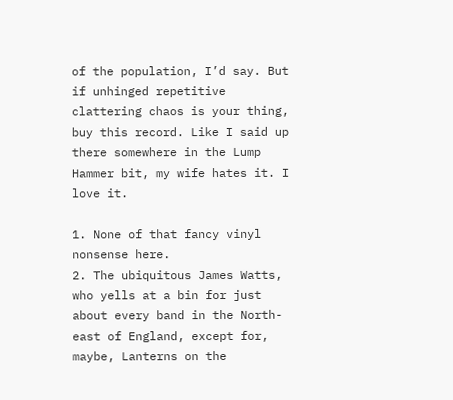of the population, I’d say. But if unhinged repetitive clattering chaos is your thing, buy this record. Like I said up there somewhere in the Lump Hammer bit, my wife hates it. I love it.

1. None of that fancy vinyl nonsense here.
2. The ubiquitous James Watts, who yells at a bin for just about every band in the North-east of England, except for, maybe, Lanterns on the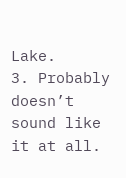Lake.
3. Probably doesn’t sound like it at all.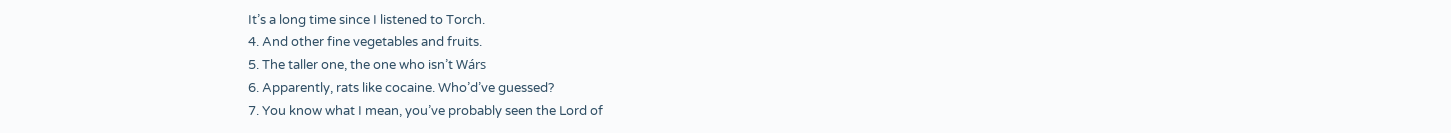It’s a long time since I listened to Torch.
4. And other fine vegetables and fruits.
5. The taller one, the one who isn’t Wárs
6. Apparently, rats like cocaine. Who’d’ve guessed?
7. You know what I mean, you’ve probably seen the Lord of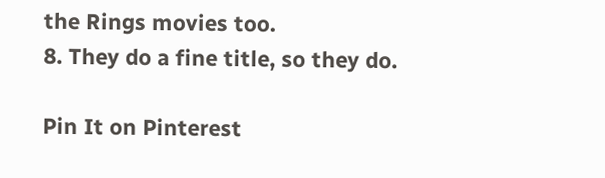the Rings movies too.
8. They do a fine title, so they do.

Pin It on Pinterest